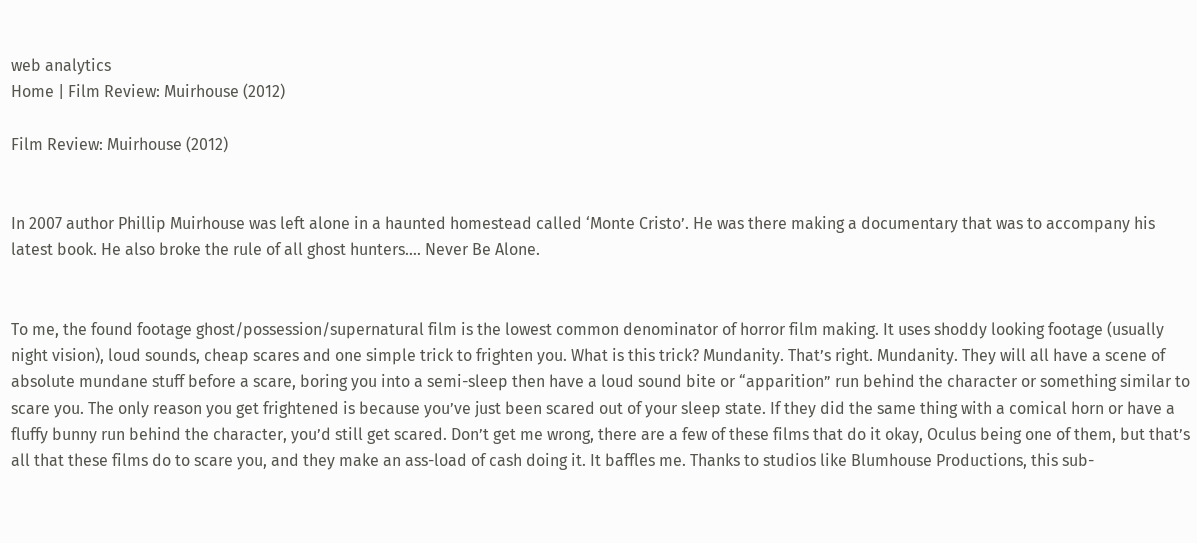web analytics
Home | Film Review: Muirhouse (2012)

Film Review: Muirhouse (2012)


In 2007 author Phillip Muirhouse was left alone in a haunted homestead called ‘Monte Cristo’. He was there making a documentary that was to accompany his latest book. He also broke the rule of all ghost hunters…. Never Be Alone.


To me, the found footage ghost/possession/supernatural film is the lowest common denominator of horror film making. It uses shoddy looking footage (usually night vision), loud sounds, cheap scares and one simple trick to frighten you. What is this trick? Mundanity. That’s right. Mundanity. They will all have a scene of absolute mundane stuff before a scare, boring you into a semi-sleep then have a loud sound bite or “apparition” run behind the character or something similar to scare you. The only reason you get frightened is because you’ve just been scared out of your sleep state. If they did the same thing with a comical horn or have a fluffy bunny run behind the character, you’d still get scared. Don’t get me wrong, there are a few of these films that do it okay, Oculus being one of them, but that’s all that these films do to scare you, and they make an ass-load of cash doing it. It baffles me. Thanks to studios like Blumhouse Productions, this sub-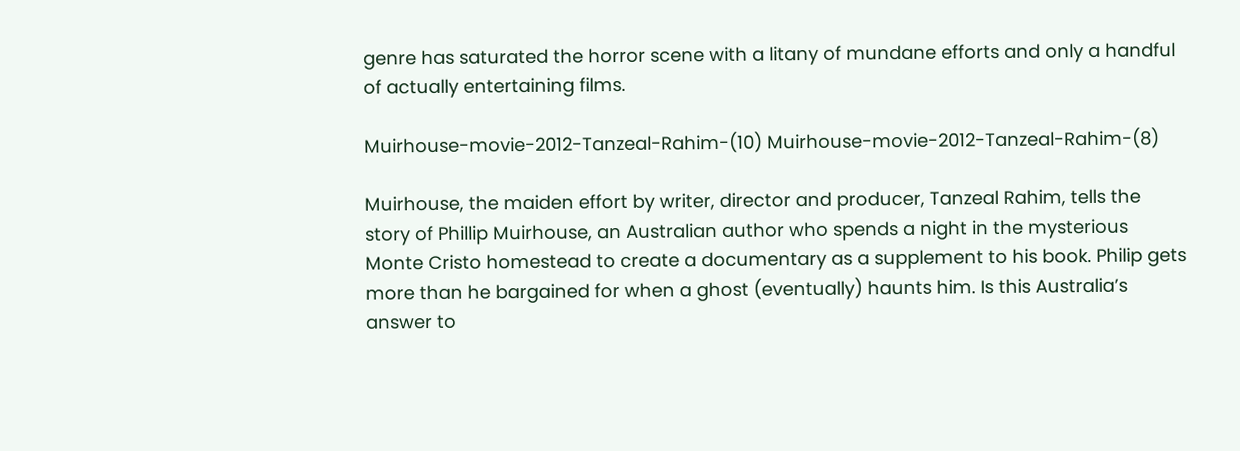genre has saturated the horror scene with a litany of mundane efforts and only a handful of actually entertaining films.

Muirhouse-movie-2012-Tanzeal-Rahim-(10) Muirhouse-movie-2012-Tanzeal-Rahim-(8)

Muirhouse, the maiden effort by writer, director and producer, Tanzeal Rahim, tells the story of Phillip Muirhouse, an Australian author who spends a night in the mysterious Monte Cristo homestead to create a documentary as a supplement to his book. Philip gets more than he bargained for when a ghost (eventually) haunts him. Is this Australia’s answer to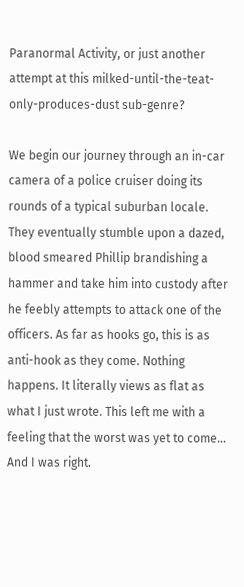Paranormal Activity, or just another attempt at this milked-until-the-teat-only-produces-dust sub-genre?

We begin our journey through an in-car camera of a police cruiser doing its rounds of a typical suburban locale. They eventually stumble upon a dazed, blood smeared Phillip brandishing a hammer and take him into custody after he feebly attempts to attack one of the officers. As far as hooks go, this is as anti-hook as they come. Nothing happens. It literally views as flat as what I just wrote. This left me with a feeling that the worst was yet to come… And I was right.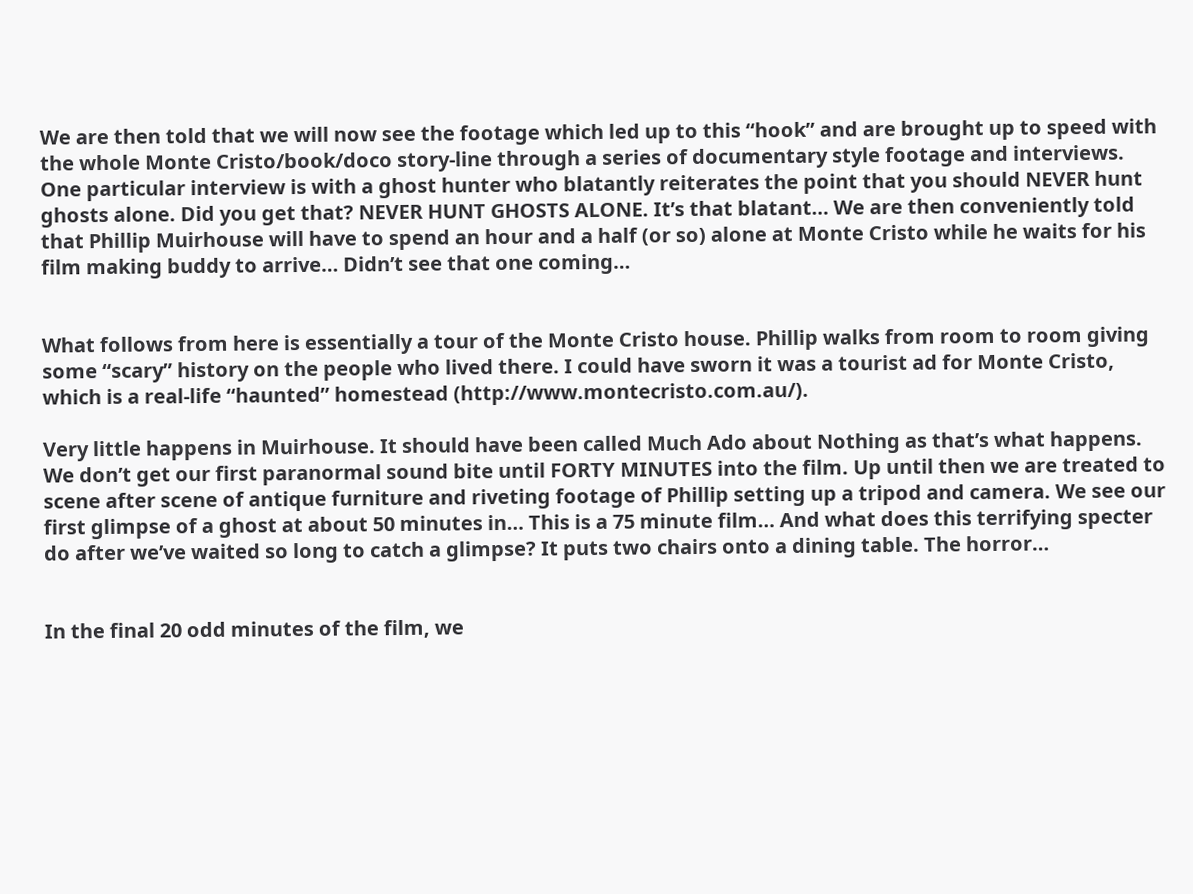We are then told that we will now see the footage which led up to this “hook” and are brought up to speed with the whole Monte Cristo/book/doco story-line through a series of documentary style footage and interviews. One particular interview is with a ghost hunter who blatantly reiterates the point that you should NEVER hunt ghosts alone. Did you get that? NEVER HUNT GHOSTS ALONE. It’s that blatant… We are then conveniently told that Phillip Muirhouse will have to spend an hour and a half (or so) alone at Monte Cristo while he waits for his film making buddy to arrive… Didn’t see that one coming…


What follows from here is essentially a tour of the Monte Cristo house. Phillip walks from room to room giving some “scary” history on the people who lived there. I could have sworn it was a tourist ad for Monte Cristo, which is a real-life “haunted” homestead (http://www.montecristo.com.au/).

Very little happens in Muirhouse. It should have been called Much Ado about Nothing as that’s what happens. We don’t get our first paranormal sound bite until FORTY MINUTES into the film. Up until then we are treated to scene after scene of antique furniture and riveting footage of Phillip setting up a tripod and camera. We see our first glimpse of a ghost at about 50 minutes in… This is a 75 minute film… And what does this terrifying specter do after we’ve waited so long to catch a glimpse? It puts two chairs onto a dining table. The horror…


In the final 20 odd minutes of the film, we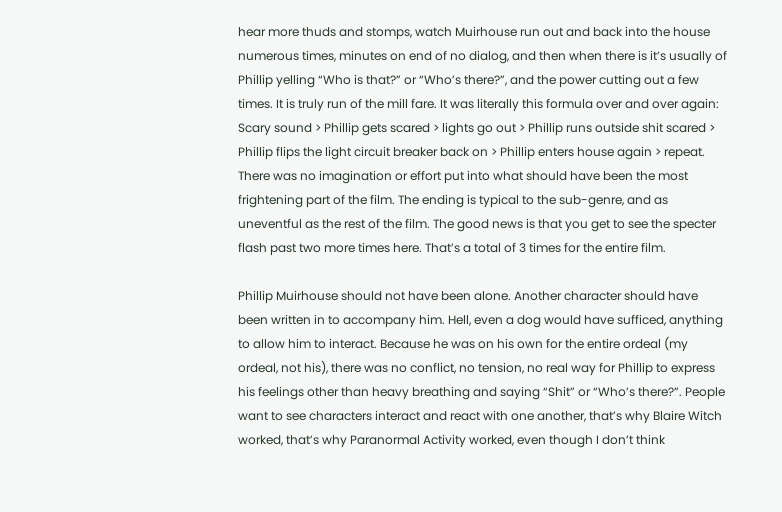hear more thuds and stomps, watch Muirhouse run out and back into the house numerous times, minutes on end of no dialog, and then when there is it’s usually of Phillip yelling “Who is that?” or “Who’s there?”, and the power cutting out a few times. It is truly run of the mill fare. It was literally this formula over and over again: Scary sound > Phillip gets scared > lights go out > Phillip runs outside shit scared > Phillip flips the light circuit breaker back on > Phillip enters house again > repeat. There was no imagination or effort put into what should have been the most frightening part of the film. The ending is typical to the sub-genre, and as uneventful as the rest of the film. The good news is that you get to see the specter flash past two more times here. That’s a total of 3 times for the entire film.

Phillip Muirhouse should not have been alone. Another character should have been written in to accompany him. Hell, even a dog would have sufficed, anything to allow him to interact. Because he was on his own for the entire ordeal (my ordeal, not his), there was no conflict, no tension, no real way for Phillip to express his feelings other than heavy breathing and saying “Shit” or “Who’s there?”. People want to see characters interact and react with one another, that’s why Blaire Witch worked, that’s why Paranormal Activity worked, even though I don’t think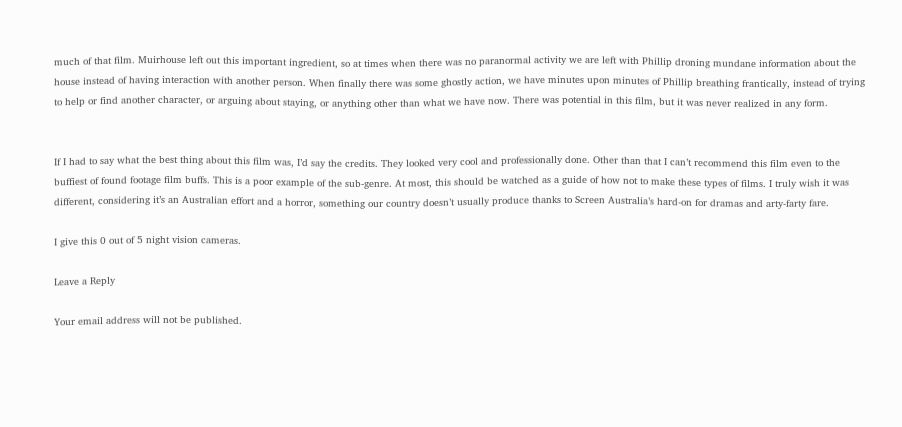much of that film. Muirhouse left out this important ingredient, so at times when there was no paranormal activity we are left with Phillip droning mundane information about the house instead of having interaction with another person. When finally there was some ghostly action, we have minutes upon minutes of Phillip breathing frantically, instead of trying to help or find another character, or arguing about staying, or anything other than what we have now. There was potential in this film, but it was never realized in any form.


If I had to say what the best thing about this film was, I’d say the credits. They looked very cool and professionally done. Other than that I can’t recommend this film even to the buffiest of found footage film buffs. This is a poor example of the sub-genre. At most, this should be watched as a guide of how not to make these types of films. I truly wish it was different, considering it’s an Australian effort and a horror, something our country doesn’t usually produce thanks to Screen Australia’s hard-on for dramas and arty-farty fare.

I give this 0 out of 5 night vision cameras.

Leave a Reply

Your email address will not be published.